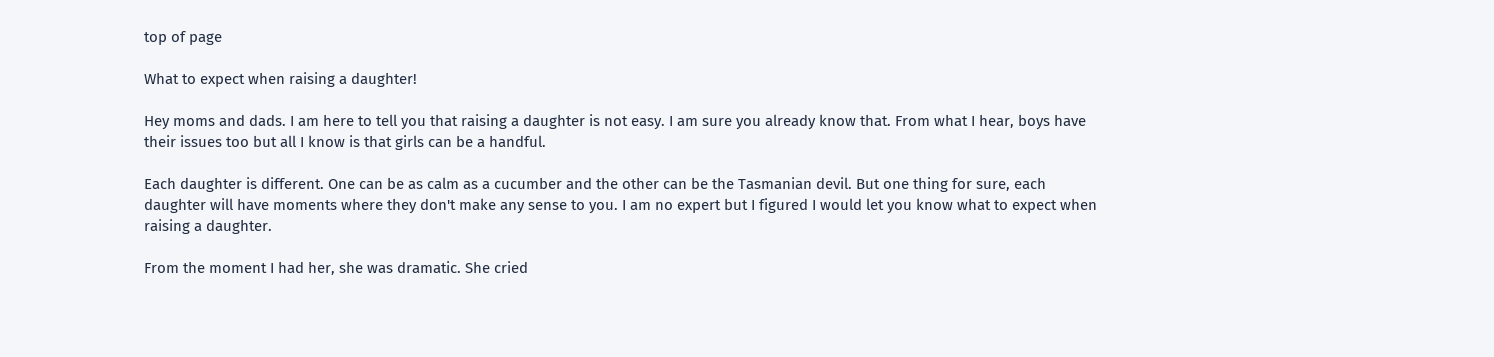top of page

What to expect when raising a daughter!

Hey moms and dads. I am here to tell you that raising a daughter is not easy. I am sure you already know that. From what I hear, boys have their issues too but all I know is that girls can be a handful.

Each daughter is different. One can be as calm as a cucumber and the other can be the Tasmanian devil. But one thing for sure, each daughter will have moments where they don't make any sense to you. I am no expert but I figured I would let you know what to expect when raising a daughter.

From the moment I had her, she was dramatic. She cried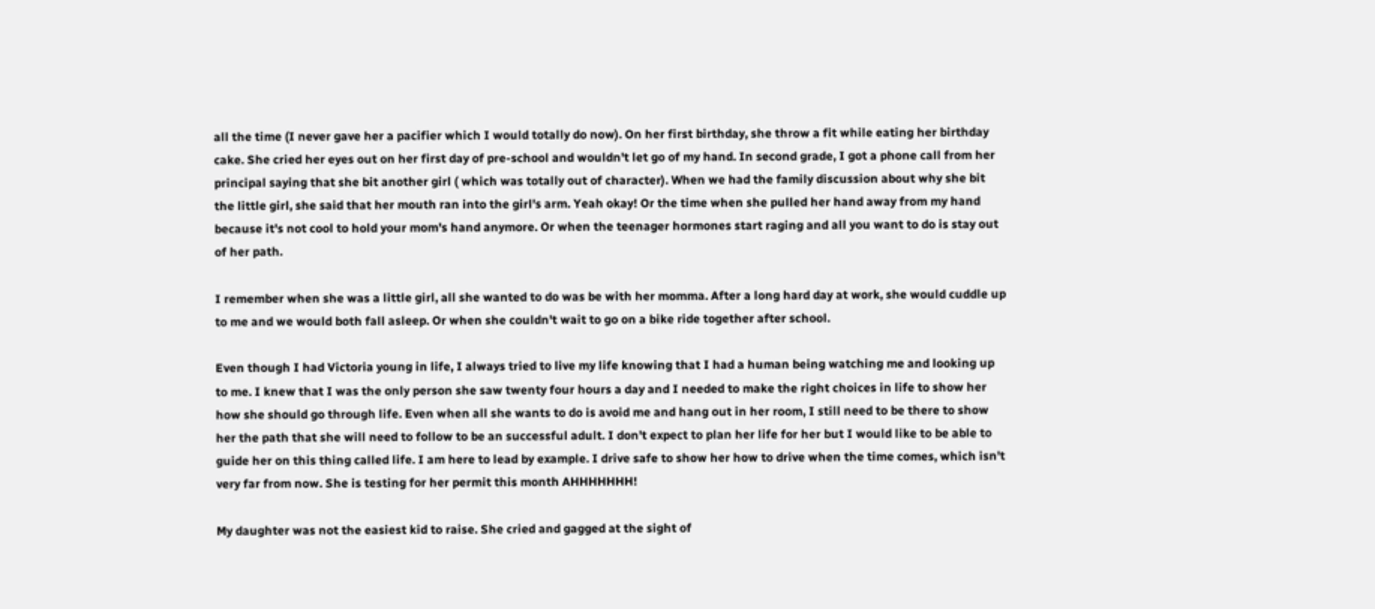all the time (I never gave her a pacifier which I would totally do now). On her first birthday, she throw a fit while eating her birthday cake. She cried her eyes out on her first day of pre-school and wouldn't let go of my hand. In second grade, I got a phone call from her principal saying that she bit another girl ( which was totally out of character). When we had the family discussion about why she bit the little girl, she said that her mouth ran into the girl's arm. Yeah okay! Or the time when she pulled her hand away from my hand because it's not cool to hold your mom's hand anymore. Or when the teenager hormones start raging and all you want to do is stay out of her path.

I remember when she was a little girl, all she wanted to do was be with her momma. After a long hard day at work, she would cuddle up to me and we would both fall asleep. Or when she couldn't wait to go on a bike ride together after school.

Even though I had Victoria young in life, I always tried to live my life knowing that I had a human being watching me and looking up to me. I knew that I was the only person she saw twenty four hours a day and I needed to make the right choices in life to show her how she should go through life. Even when all she wants to do is avoid me and hang out in her room, I still need to be there to show her the path that she will need to follow to be an successful adult. I don't expect to plan her life for her but I would like to be able to guide her on this thing called life. I am here to lead by example. I drive safe to show her how to drive when the time comes, which isn't very far from now. She is testing for her permit this month AHHHHHHH!

My daughter was not the easiest kid to raise. She cried and gagged at the sight of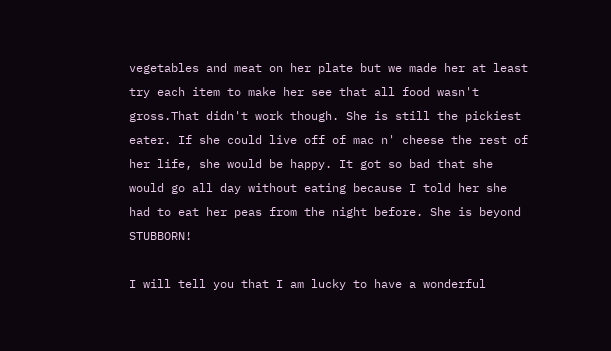vegetables and meat on her plate but we made her at least try each item to make her see that all food wasn't gross.That didn't work though. She is still the pickiest eater. If she could live off of mac n' cheese the rest of her life, she would be happy. It got so bad that she would go all day without eating because I told her she had to eat her peas from the night before. She is beyond STUBBORN!

I will tell you that I am lucky to have a wonderful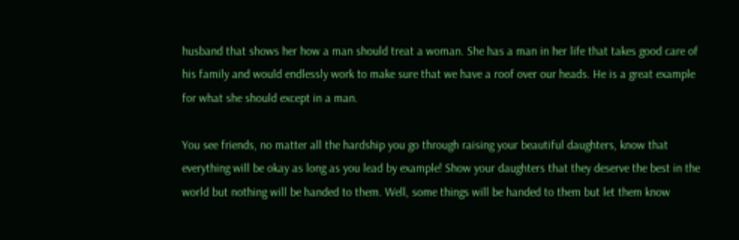husband that shows her how a man should treat a woman. She has a man in her life that takes good care of his family and would endlessly work to make sure that we have a roof over our heads. He is a great example for what she should except in a man.

You see friends, no matter all the hardship you go through raising your beautiful daughters, know that everything will be okay as long as you lead by example! Show your daughters that they deserve the best in the world but nothing will be handed to them. Well, some things will be handed to them but let them know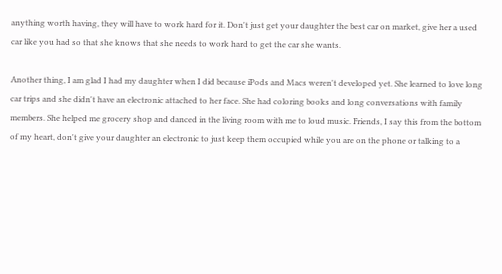anything worth having, they will have to work hard for it. Don't just get your daughter the best car on market, give her a used car like you had so that she knows that she needs to work hard to get the car she wants.

Another thing, I am glad I had my daughter when I did because iPods and Macs weren't developed yet. She learned to love long car trips and she didn't have an electronic attached to her face. She had coloring books and long conversations with family members. She helped me grocery shop and danced in the living room with me to loud music. Friends, I say this from the bottom of my heart, don't give your daughter an electronic to just keep them occupied while you are on the phone or talking to a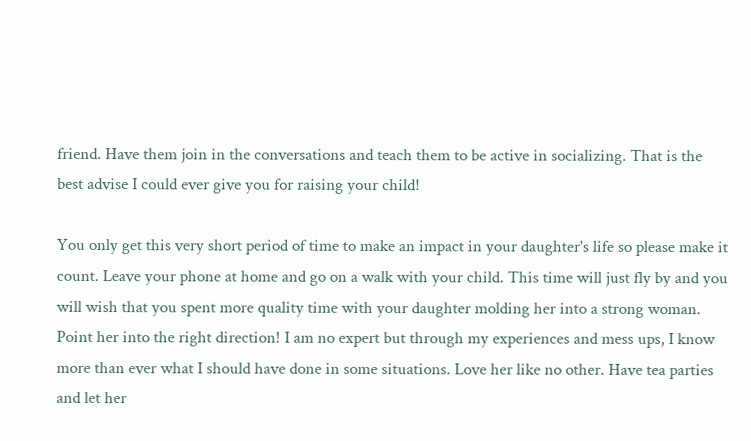friend. Have them join in the conversations and teach them to be active in socializing. That is the best advise I could ever give you for raising your child!

You only get this very short period of time to make an impact in your daughter's life so please make it count. Leave your phone at home and go on a walk with your child. This time will just fly by and you will wish that you spent more quality time with your daughter molding her into a strong woman. Point her into the right direction! I am no expert but through my experiences and mess ups, I know more than ever what I should have done in some situations. Love her like no other. Have tea parties and let her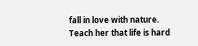fall in love with nature. Teach her that life is hard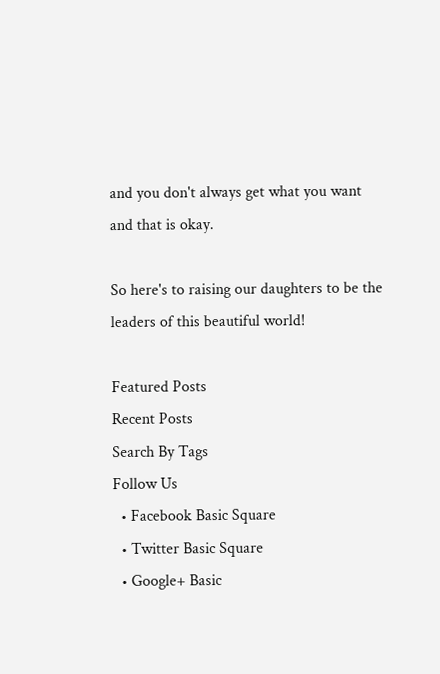and you don't always get what you want and that is okay.

So here's to raising our daughters to be the leaders of this beautiful world!

Featured Posts
Recent Posts
Search By Tags
Follow Us
  • Facebook Basic Square
  • Twitter Basic Square
  • Google+ Basic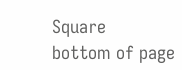Square
bottom of page